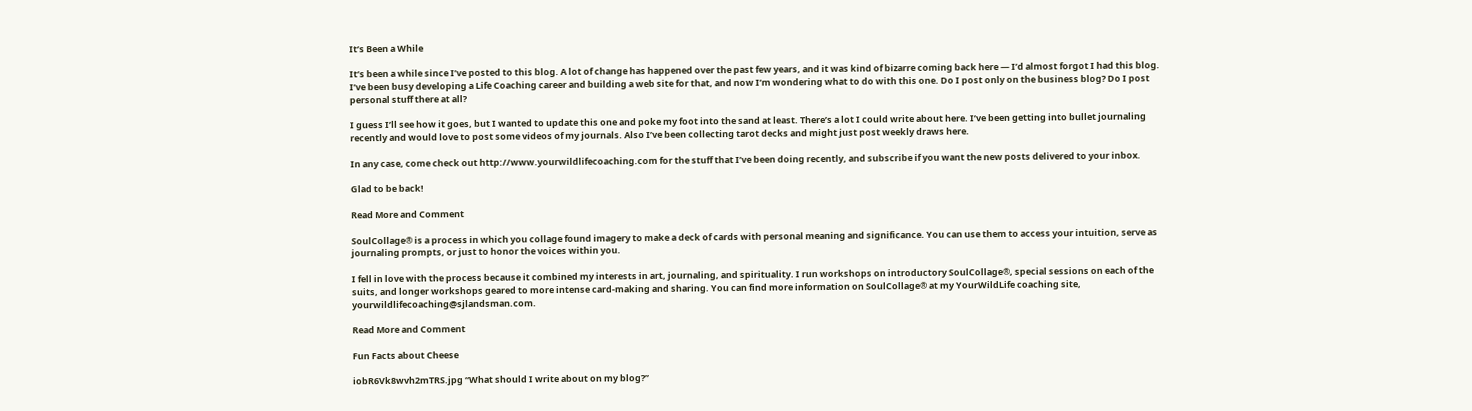It’s Been a While

It’s been a while since I’ve posted to this blog. A lot of change has happened over the past few years, and it was kind of bizarre coming back here — I’d almost forgot I had this blog. I’ve been busy developing a Life Coaching career and building a web site for that, and now I’m wondering what to do with this one. Do I post only on the business blog? Do I post personal stuff there at all?

I guess I’ll see how it goes, but I wanted to update this one and poke my foot into the sand at least. There’s a lot I could write about here. I’ve been getting into bullet journaling recently and would love to post some videos of my journals. Also I’ve been collecting tarot decks and might just post weekly draws here.

In any case, come check out http://www.yourwildlifecoaching.com for the stuff that I’ve been doing recently, and subscribe if you want the new posts delivered to your inbox.

Glad to be back!

Read More and Comment

SoulCollage® is a process in which you collage found imagery to make a deck of cards with personal meaning and significance. You can use them to access your intuition, serve as journaling prompts, or just to honor the voices within you.

I fell in love with the process because it combined my interests in art, journaling, and spirituality. I run workshops on introductory SoulCollage®, special sessions on each of the suits, and longer workshops geared to more intense card-making and sharing. You can find more information on SoulCollage® at my YourWildLife coaching site, yourwildlifecoaching@sjlandsman.com.

Read More and Comment

Fun Facts about Cheese

iobR6Vk8wvh2mTRS.jpg “What should I write about on my blog?”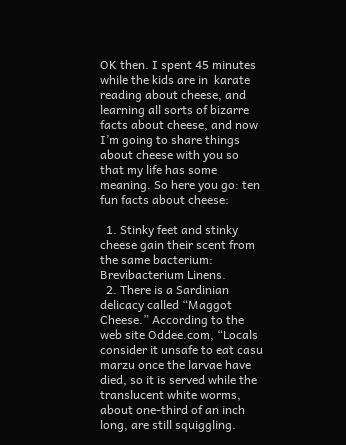OK then. I spent 45 minutes while the kids are in  karate reading about cheese, and learning all sorts of bizarre facts about cheese, and now I’m going to share things about cheese with you so that my life has some meaning. So here you go: ten fun facts about cheese:

  1. Stinky feet and stinky cheese gain their scent from the same bacterium: Brevibacterium Linens.
  2. There is a Sardinian delicacy called “Maggot Cheese.” According to the web site Oddee.com, “Locals consider it unsafe to eat casu marzu once the larvae have died, so it is served while the translucent white worms, about one-third of an inch long, are still squiggling.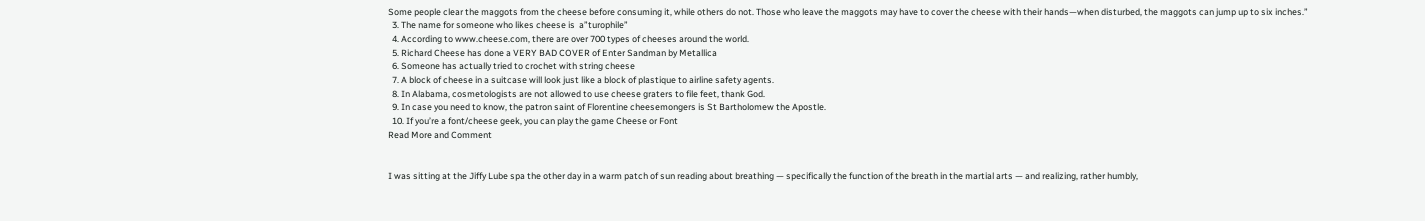Some people clear the maggots from the cheese before consuming it, while others do not. Those who leave the maggots may have to cover the cheese with their hands—when disturbed, the maggots can jump up to six inches.”
  3. The name for someone who likes cheese is  a”turophile”
  4. According to www.cheese.com, there are over 700 types of cheeses around the world.
  5. Richard Cheese has done a VERY BAD COVER of Enter Sandman by Metallica
  6. Someone has actually tried to crochet with string cheese
  7. A block of cheese in a suitcase will look just like a block of plastique to airline safety agents.
  8. In Alabama, cosmetologists are not allowed to use cheese graters to file feet, thank God.
  9. In case you need to know, the patron saint of Florentine cheesemongers is St Bartholomew the Apostle.
  10. If you’re a font/cheese geek, you can play the game Cheese or Font
Read More and Comment


I was sitting at the Jiffy Lube spa the other day in a warm patch of sun reading about breathing — specifically the function of the breath in the martial arts — and realizing, rather humbly,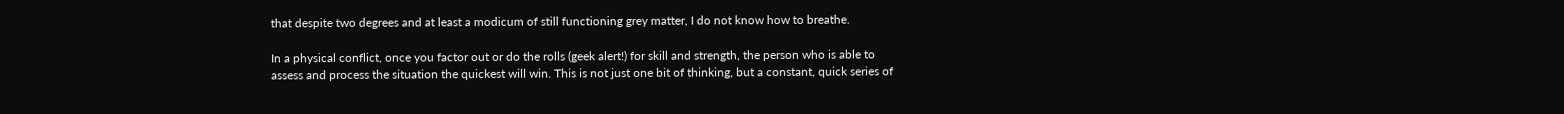that despite two degrees and at least a modicum of still functioning grey matter, I do not know how to breathe.

In a physical conflict, once you factor out or do the rolls (geek alert!) for skill and strength, the person who is able to assess and process the situation the quickest will win. This is not just one bit of thinking, but a constant, quick series of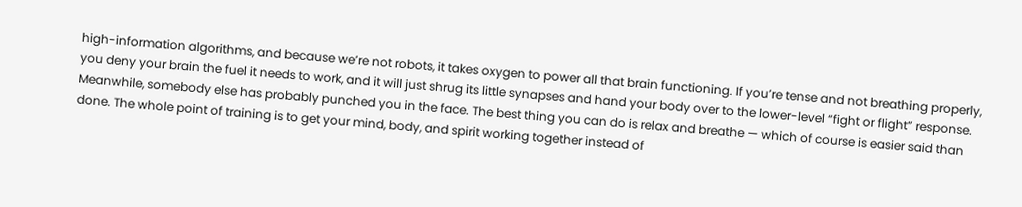high-information algorithms, and because we’re not robots, it takes oxygen to power all that brain functioning. If you’re tense and not breathing properly, you deny your brain the fuel it needs to work, and it will just shrug its little synapses and hand your body over to the lower-level “fight or flight” response. Meanwhile, somebody else has probably punched you in the face. The best thing you can do is relax and breathe — which of course is easier said than done. The whole point of training is to get your mind, body, and spirit working together instead of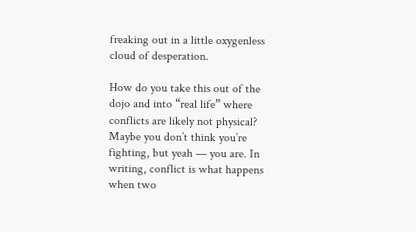freaking out in a little oxygenless cloud of desperation.

How do you take this out of the dojo and into “real life” where conflicts are likely not physical? Maybe you don’t think you’re fighting, but yeah — you are. In writing, conflict is what happens when two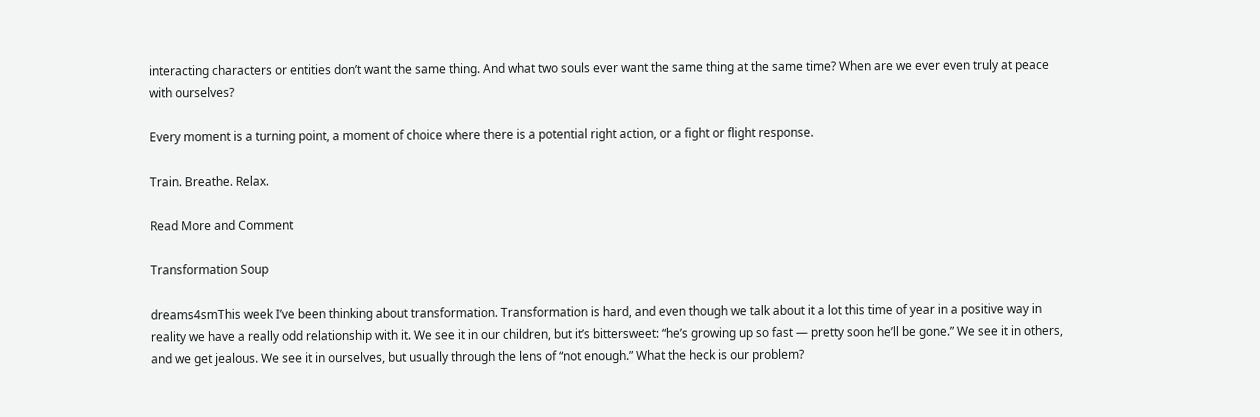interacting characters or entities don’t want the same thing. And what two souls ever want the same thing at the same time? When are we ever even truly at peace with ourselves?

Every moment is a turning point, a moment of choice where there is a potential right action, or a fight or flight response.

Train. Breathe. Relax.

Read More and Comment

Transformation Soup

dreams4smThis week I’ve been thinking about transformation. Transformation is hard, and even though we talk about it a lot this time of year in a positive way in reality we have a really odd relationship with it. We see it in our children, but it’s bittersweet: “he’s growing up so fast — pretty soon he’ll be gone.” We see it in others, and we get jealous. We see it in ourselves, but usually through the lens of “not enough.” What the heck is our problem?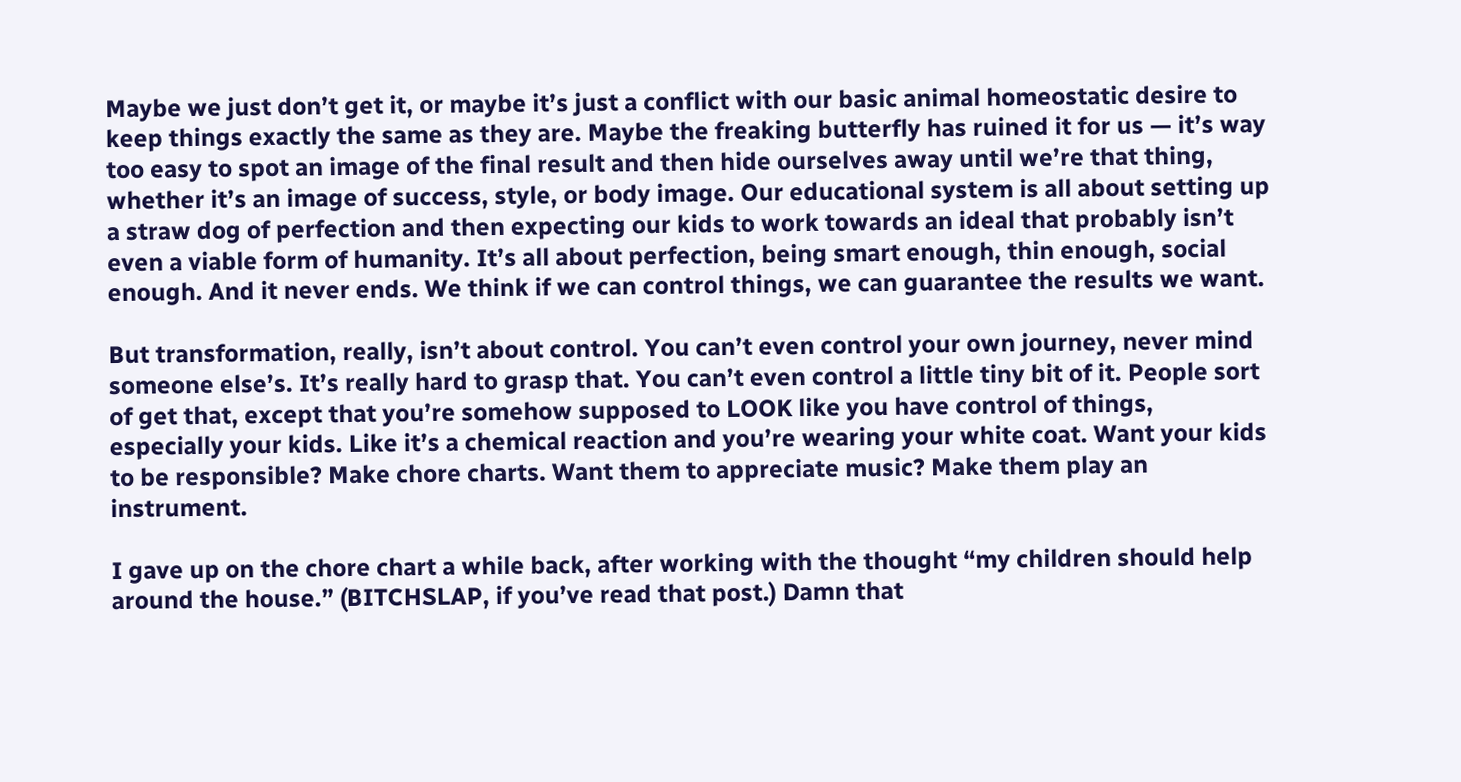Maybe we just don’t get it, or maybe it’s just a conflict with our basic animal homeostatic desire to keep things exactly the same as they are. Maybe the freaking butterfly has ruined it for us — it’s way too easy to spot an image of the final result and then hide ourselves away until we’re that thing, whether it’s an image of success, style, or body image. Our educational system is all about setting up a straw dog of perfection and then expecting our kids to work towards an ideal that probably isn’t even a viable form of humanity. It’s all about perfection, being smart enough, thin enough, social enough. And it never ends. We think if we can control things, we can guarantee the results we want.

But transformation, really, isn’t about control. You can’t even control your own journey, never mind someone else’s. It’s really hard to grasp that. You can’t even control a little tiny bit of it. People sort of get that, except that you’re somehow supposed to LOOK like you have control of things, especially your kids. Like it’s a chemical reaction and you’re wearing your white coat. Want your kids to be responsible? Make chore charts. Want them to appreciate music? Make them play an instrument.

I gave up on the chore chart a while back, after working with the thought “my children should help around the house.” (BITCHSLAP, if you’ve read that post.) Damn that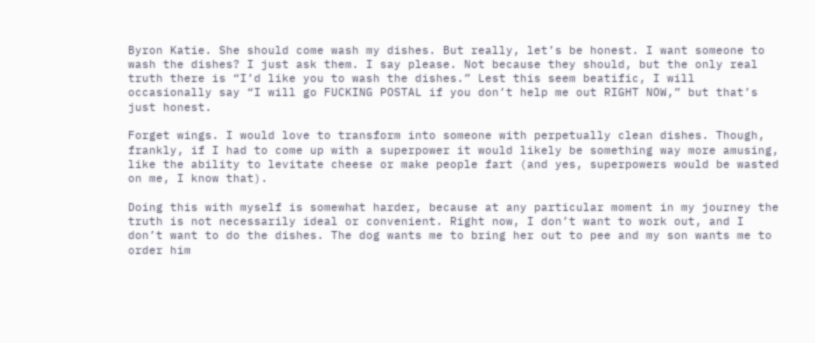Byron Katie. She should come wash my dishes. But really, let’s be honest. I want someone to wash the dishes? I just ask them. I say please. Not because they should, but the only real truth there is “I’d like you to wash the dishes.” Lest this seem beatific, I will occasionally say “I will go FUCKING POSTAL if you don’t help me out RIGHT NOW,” but that’s just honest.

Forget wings. I would love to transform into someone with perpetually clean dishes. Though, frankly, if I had to come up with a superpower it would likely be something way more amusing, like the ability to levitate cheese or make people fart (and yes, superpowers would be wasted on me, I know that).

Doing this with myself is somewhat harder, because at any particular moment in my journey the truth is not necessarily ideal or convenient. Right now, I don’t want to work out, and I don’t want to do the dishes. The dog wants me to bring her out to pee and my son wants me to order him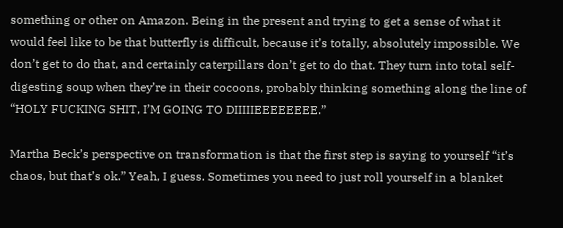something or other on Amazon. Being in the present and trying to get a sense of what it would feel like to be that butterfly is difficult, because it’s totally, absolutely impossible. We don’t get to do that, and certainly caterpillars don’t get to do that. They turn into total self-digesting soup when they’re in their cocoons, probably thinking something along the line of “HOLY FUCKING SHIT, I’M GOING TO DIIIIIEEEEEEEE.”

Martha Beck’s perspective on transformation is that the first step is saying to yourself “it’s chaos, but that’s ok.” Yeah, I guess. Sometimes you need to just roll yourself in a blanket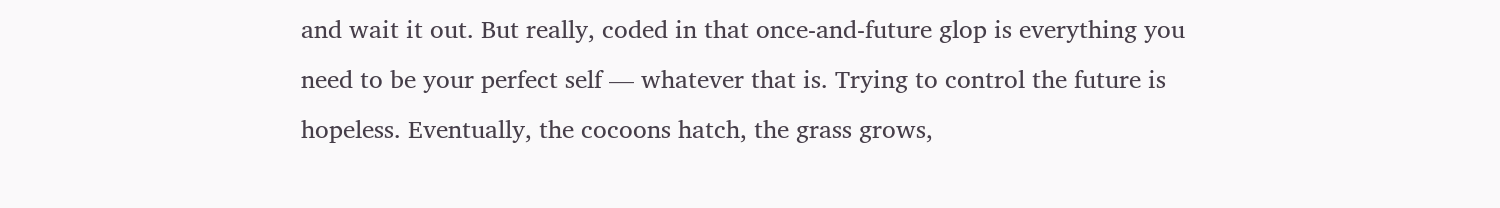and wait it out. But really, coded in that once-and-future glop is everything you need to be your perfect self — whatever that is. Trying to control the future is hopeless. Eventually, the cocoons hatch, the grass grows,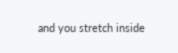and you stretch inside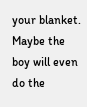your blanket. Maybe the boy will even do the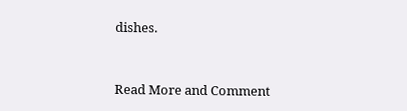dishes.



Read More and Comment